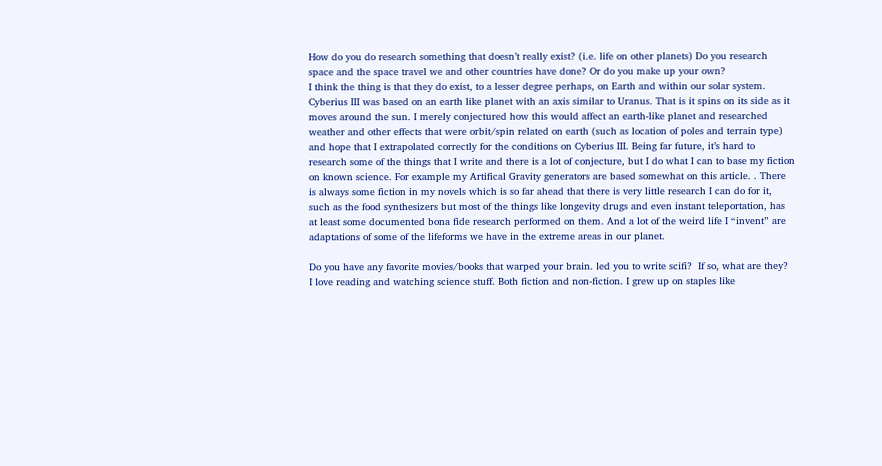How do you do research something that doesn’t really exist? (i.e. life on other planets) Do you research space and the space travel we and other countries have done? Or do you make up your own?
I think the thing is that they do exist, to a lesser degree perhaps, on Earth and within our solar system. Cyberius III was based on an earth like planet with an axis similar to Uranus. That is it spins on its side as it moves around the sun. I merely conjectured how this would affect an earth-like planet and researched weather and other effects that were orbit/spin related on earth (such as location of poles and terrain type) and hope that I extrapolated correctly for the conditions on Cyberius III. Being far future, it’s hard to research some of the things that I write and there is a lot of conjecture, but I do what I can to base my fiction on known science. For example my Artifical Gravity generators are based somewhat on this article. . There is always some fiction in my novels which is so far ahead that there is very little research I can do for it, such as the food synthesizers but most of the things like longevity drugs and even instant teleportation, has at least some documented bona fide research performed on them. And a lot of the weird life I “invent” are adaptations of some of the lifeforms we have in the extreme areas in our planet.

Do you have any favorite movies/books that warped your brain. led you to write scifi?  If so, what are they?
I love reading and watching science stuff. Both fiction and non-fiction. I grew up on staples like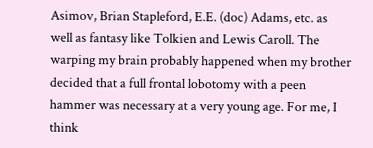Asimov, Brian Stapleford, E.E. (doc) Adams, etc. as well as fantasy like Tolkien and Lewis Caroll. The warping my brain probably happened when my brother decided that a full frontal lobotomy with a peen hammer was necessary at a very young age. For me, I think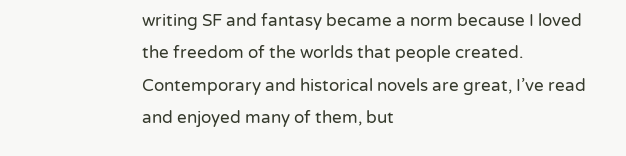writing SF and fantasy became a norm because I loved the freedom of the worlds that people created. Contemporary and historical novels are great, I’ve read and enjoyed many of them, but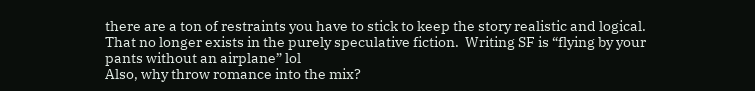there are a ton of restraints you have to stick to keep the story realistic and logical.  That no longer exists in the purely speculative fiction.  Writing SF is “flying by your pants without an airplane” lol
Also, why throw romance into the mix?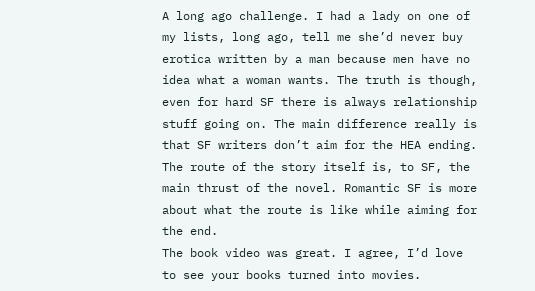A long ago challenge. I had a lady on one of my lists, long ago, tell me she’d never buy erotica written by a man because men have no idea what a woman wants. The truth is though, even for hard SF there is always relationship stuff going on. The main difference really is that SF writers don’t aim for the HEA ending. The route of the story itself is, to SF, the main thrust of the novel. Romantic SF is more about what the route is like while aiming for the end.
The book video was great. I agree, I’d love to see your books turned into movies.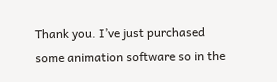Thank you. I’ve just purchased some animation software so in the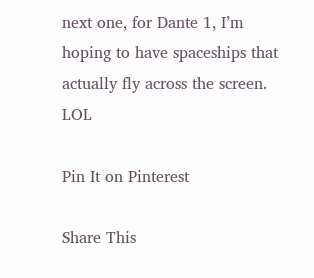next one, for Dante 1, I’m hoping to have spaceships that actually fly across the screen. LOL

Pin It on Pinterest

Share This